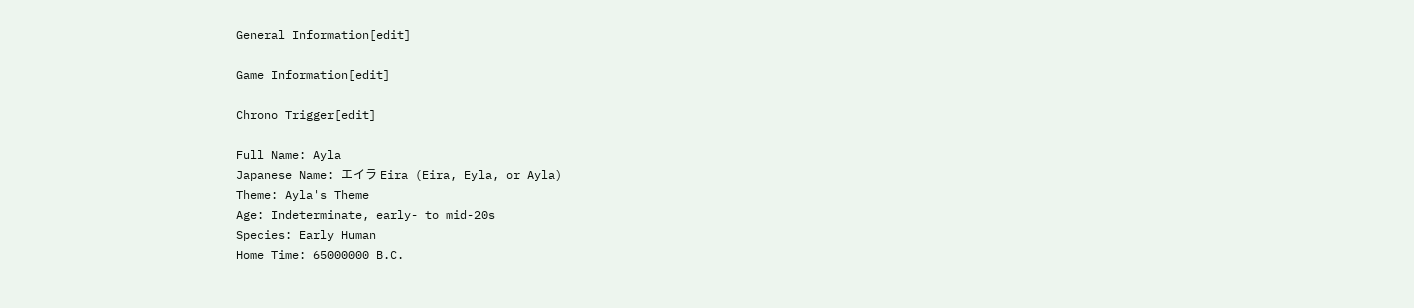General Information[edit]

Game Information[edit]

Chrono Trigger[edit]

Full Name: Ayla
Japanese Name: エイラ Eira (Eira, Eyla, or Ayla)
Theme: Ayla's Theme
Age: Indeterminate, early- to mid-20s
Species: Early Human
Home Time: 65000000 B.C.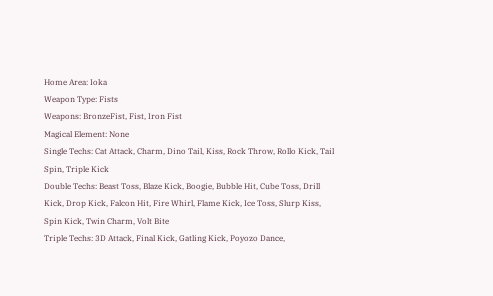Home Area: Ioka
Weapon Type: Fists
Weapons: BronzeFist, Fist, Iron Fist
Magical Element: None
Single Techs: Cat Attack, Charm, Dino Tail, Kiss, Rock Throw, Rollo Kick, Tail Spin, Triple Kick
Double Techs: Beast Toss, Blaze Kick, Boogie, Bubble Hit, Cube Toss, Drill Kick, Drop Kick, Falcon Hit, Fire Whirl, Flame Kick, Ice Toss, Slurp Kiss, Spin Kick, Twin Charm, Volt Bite
Triple Techs: 3D Attack, Final Kick, Gatling Kick, Poyozo Dance,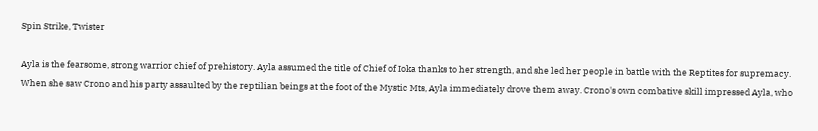Spin Strike, Twister

Ayla is the fearsome, strong warrior chief of prehistory. Ayla assumed the title of Chief of Ioka thanks to her strength, and she led her people in battle with the Reptites for supremacy. When she saw Crono and his party assaulted by the reptilian beings at the foot of the Mystic Mts, Ayla immediately drove them away. Crono's own combative skill impressed Ayla, who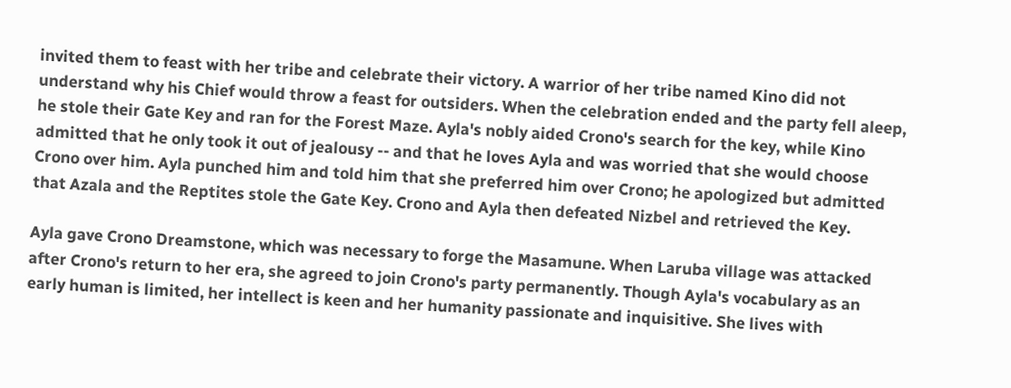invited them to feast with her tribe and celebrate their victory. A warrior of her tribe named Kino did not understand why his Chief would throw a feast for outsiders. When the celebration ended and the party fell aleep, he stole their Gate Key and ran for the Forest Maze. Ayla's nobly aided Crono's search for the key, while Kino admitted that he only took it out of jealousy -- and that he loves Ayla and was worried that she would choose Crono over him. Ayla punched him and told him that she preferred him over Crono; he apologized but admitted that Azala and the Reptites stole the Gate Key. Crono and Ayla then defeated Nizbel and retrieved the Key.

Ayla gave Crono Dreamstone, which was necessary to forge the Masamune. When Laruba village was attacked after Crono's return to her era, she agreed to join Crono's party permanently. Though Ayla's vocabulary as an early human is limited, her intellect is keen and her humanity passionate and inquisitive. She lives with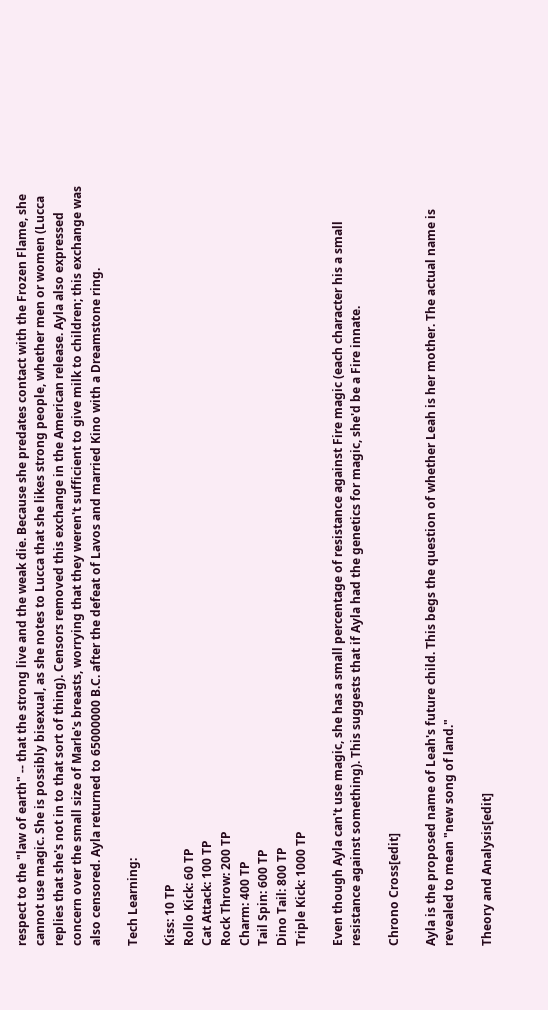respect to the "law of earth" -- that the strong live and the weak die. Because she predates contact with the Frozen Flame, she cannot use magic. She is possibly bisexual, as she notes to Lucca that she likes strong people, whether men or women (Lucca replies that she's not in to that sort of thing). Censors removed this exchange in the American release. Ayla also expressed concern over the small size of Marle's breasts, worrying that they weren't sufficient to give milk to children; this exchange was also censored. Ayla returned to 65000000 B.C. after the defeat of Lavos and married Kino with a Dreamstone ring.

Tech Learning:

Kiss: 10 TP
Rollo Kick: 60 TP
Cat Attack: 100 TP
Rock Throw: 200 TP
Charm: 400 TP
Tail Spin: 600 TP
Dino Tail: 800 TP
Triple Kick: 1000 TP

Even though Ayla can't use magic, she has a small percentage of resistance against Fire magic (each character his a small resistance against something). This suggests that if Ayla had the genetics for magic, she'd be a Fire innate.

Chrono Cross[edit]

Ayla is the proposed name of Leah's future child. This begs the question of whether Leah is her mother. The actual name is revealed to mean "new song of land."

Theory and Analysis[edit]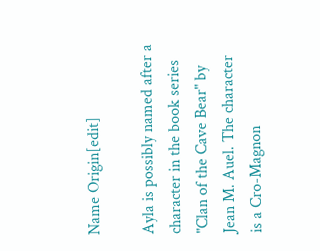Name Origin[edit]

Ayla is possibly named after a character in the book series "Clan of the Cave Bear" by Jean M. Auel. The character is a Cro-Magnon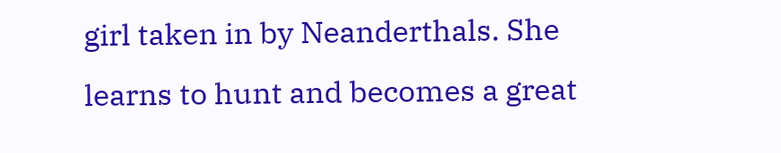girl taken in by Neanderthals. She learns to hunt and becomes a great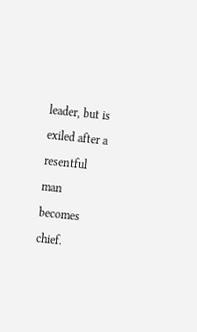leader, but is exiled after a resentful man becomes chief.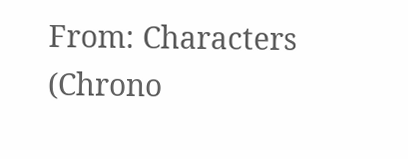From: Characters (Chrono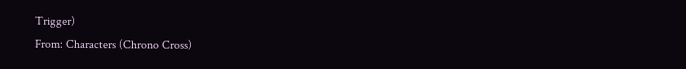Trigger)
From: Characters (Chrono Cross)